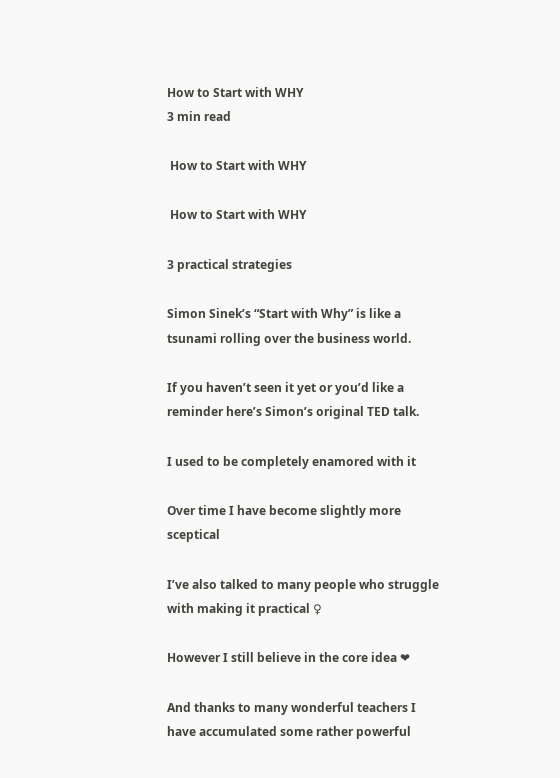How to Start with WHY
3 min read

 How to Start with WHY

 How to Start with WHY

3 practical strategies

Simon Sinek’s “Start with Why” is like a tsunami rolling over the business world.

If you haven’t seen it yet or you’d like a reminder here’s Simon’s original TED talk.

I used to be completely enamored with it

Over time I have become slightly more sceptical

I’ve also talked to many people who struggle with making it practical ♀

However I still believe in the core idea ❤

And thanks to many wonderful teachers I have accumulated some rather powerful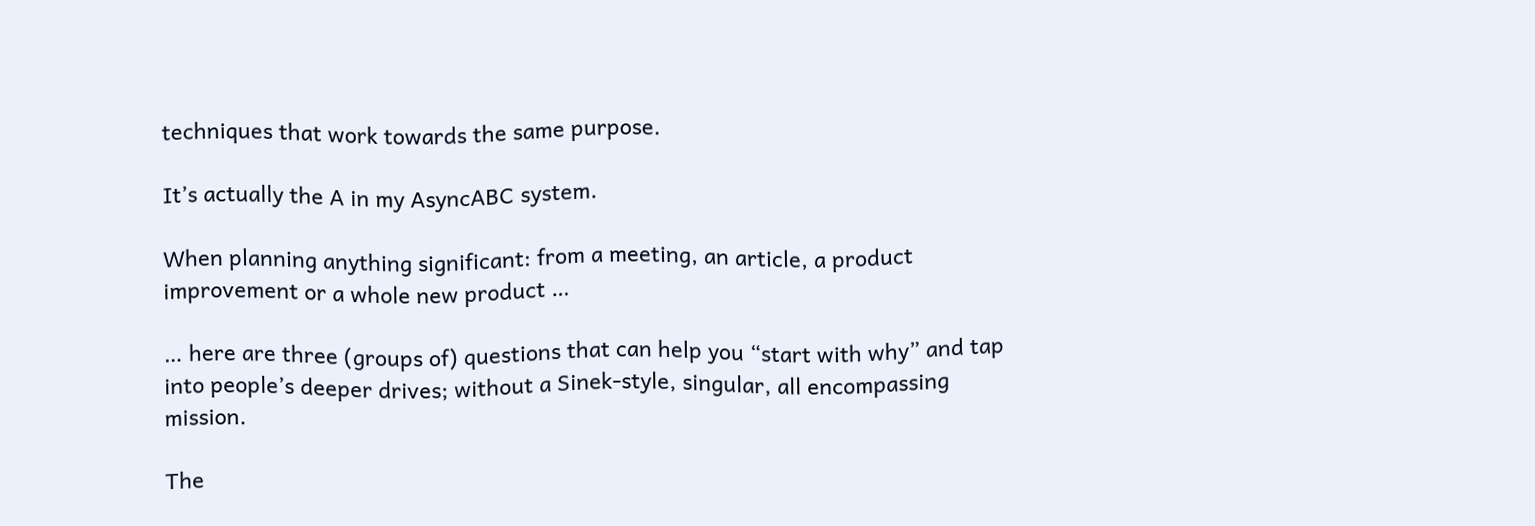techniques that work towards the same purpose.

It’s actually the A in my AsyncABC system.

When planning anything significant: from a meeting, an article, a product improvement or a whole new product …

… here are three (groups of) questions that can help you “start with why” and tap into people’s deeper drives; without a Sinek-style, singular, all encompassing mission.

The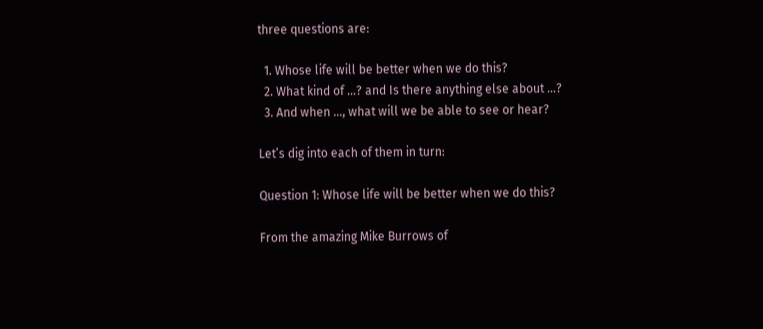three questions are:

  1. Whose life will be better when we do this?
  2. What kind of …? and Is there anything else about …?
  3. And when …, what will we be able to see or hear?

Let’s dig into each of them in turn:

Question 1: Whose life will be better when we do this?

From the amazing Mike Burrows of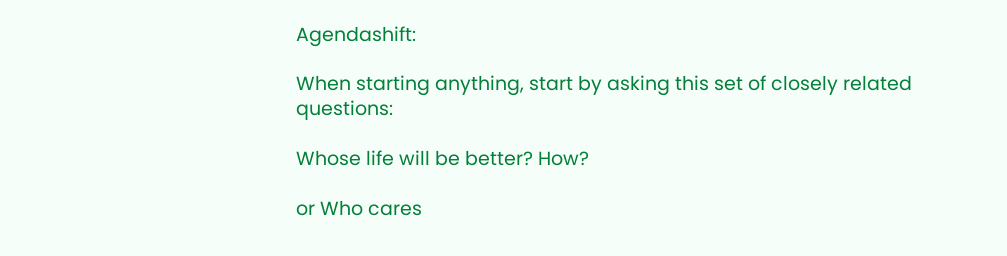Agendashift:

When starting anything, start by asking this set of closely related questions:

Whose life will be better? How?

or Who cares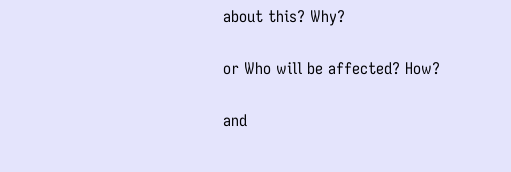about this? Why?

or Who will be affected? How?

and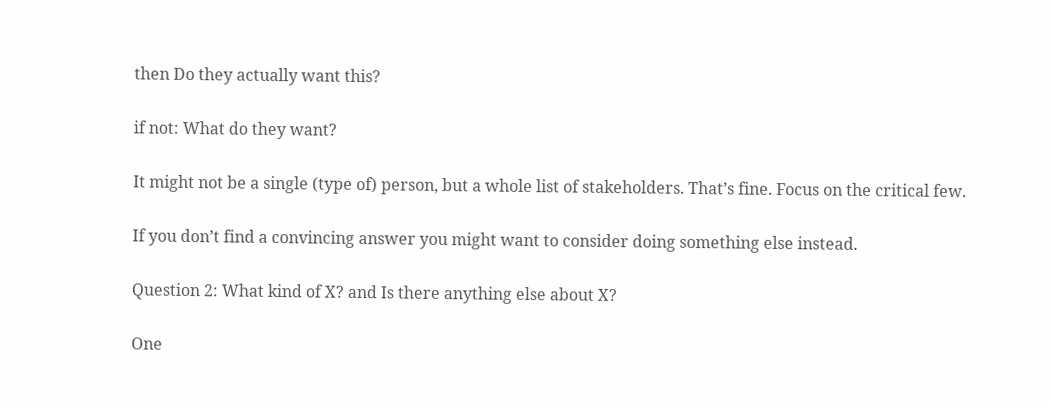then Do they actually want this?

if not: What do they want?

It might not be a single (type of) person, but a whole list of stakeholders. That’s fine. Focus on the critical few.

If you don’t find a convincing answer you might want to consider doing something else instead.

Question 2: What kind of X? and Is there anything else about X?

One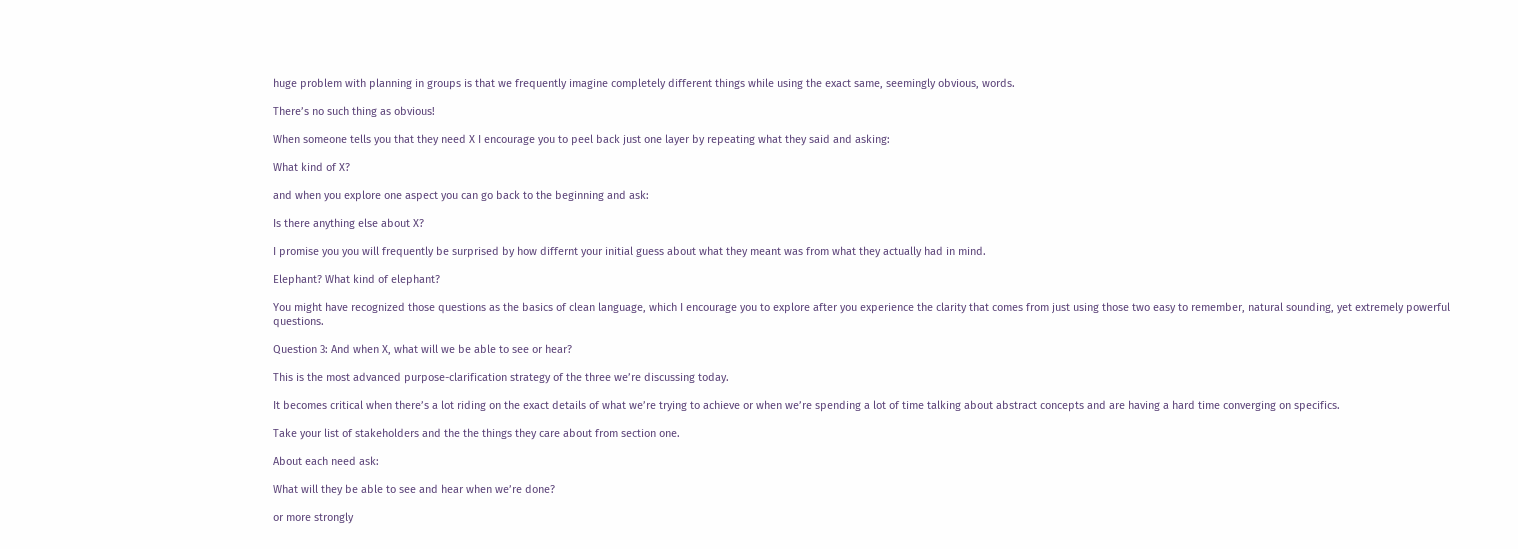huge problem with planning in groups is that we frequently imagine completely different things while using the exact same, seemingly obvious, words.

There’s no such thing as obvious!

When someone tells you that they need X I encourage you to peel back just one layer by repeating what they said and asking:

What kind of X?

and when you explore one aspect you can go back to the beginning and ask:

Is there anything else about X?

I promise you you will frequently be surprised by how differnt your initial guess about what they meant was from what they actually had in mind.

Elephant? What kind of elephant?

You might have recognized those questions as the basics of clean language, which I encourage you to explore after you experience the clarity that comes from just using those two easy to remember, natural sounding, yet extremely powerful questions.

Question 3: And when X, what will we be able to see or hear?

This is the most advanced purpose-clarification strategy of the three we’re discussing today.

It becomes critical when there’s a lot riding on the exact details of what we’re trying to achieve or when we’re spending a lot of time talking about abstract concepts and are having a hard time converging on specifics.

Take your list of stakeholders and the the things they care about from section one.

About each need ask:

What will they be able to see and hear when we’re done?

or more strongly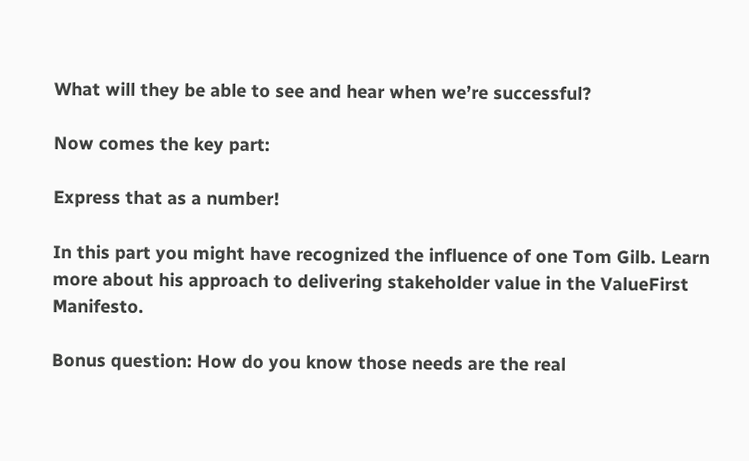What will they be able to see and hear when we’re successful?

Now comes the key part:

Express that as a number!

In this part you might have recognized the influence of one Tom Gilb. Learn more about his approach to delivering stakeholder value in the ValueFirst Manifesto.

Bonus question: How do you know those needs are the real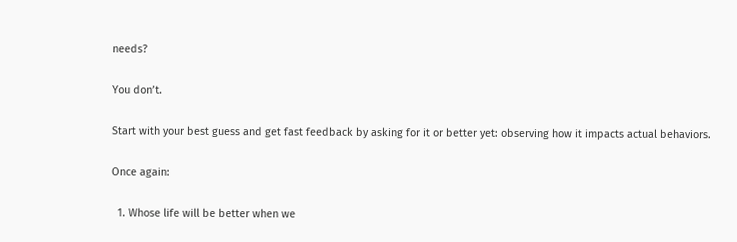needs?

You don’t.

Start with your best guess and get fast feedback by asking for it or better yet: observing how it impacts actual behaviors.

Once again:

  1. Whose life will be better when we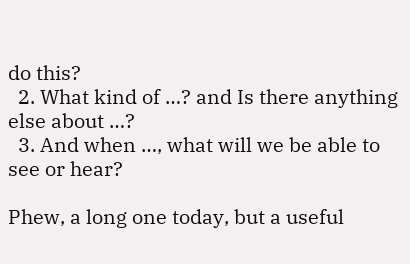do this?
  2. What kind of …? and Is there anything else about …?
  3. And when …, what will we be able to see or hear?

Phew, a long one today, but a useful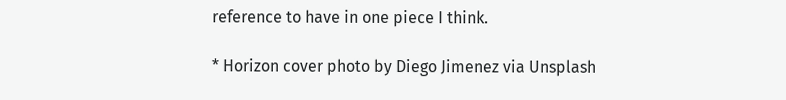reference to have in one piece I think.

* Horizon cover photo by Diego Jimenez via Unsplash